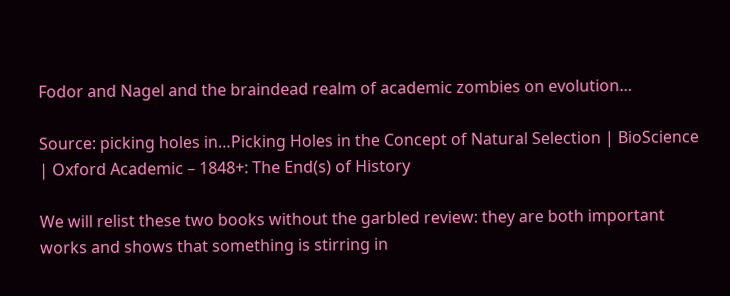Fodor and Nagel and the braindead realm of academic zombies on evolution…

Source: picking holes in…Picking Holes in the Concept of Natural Selection | BioScience | Oxford Academic – 1848+: The End(s) of History

We will relist these two books without the garbled review: they are both important works and shows that something is stirring in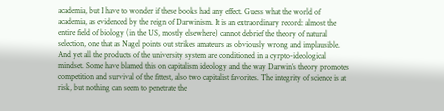academia, but I have to wonder if these books had any effect. Guess what the world of academia, as evidenced by the reign of Darwinism. It is an extraordinary record: almost the entire field of biology (in the US, mostly elsewhere) cannot debrief the theory of natural selection, one that as Nagel points out strikes amateurs as obviously wrong and implausible. And yet all the products of the university system are conditioned in a cyrpto-ideological mindset. Some have blamed this on capitalism ideology and the way Darwin’s theory promotes competition and survival of the fittest, also two capitalist favorites. The integrity of science is at risk, but nothing can seem to penetrate the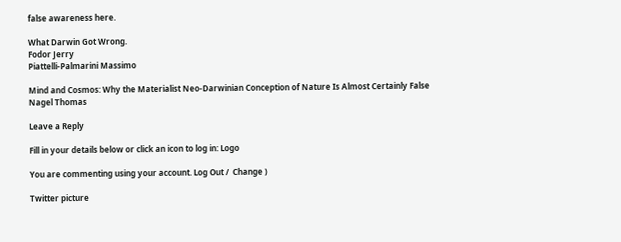false awareness here.

What Darwin Got Wrong.
Fodor Jerry
Piattelli-Palmarini Massimo

Mind and Cosmos: Why the Materialist Neo-Darwinian Conception of Nature Is Almost Certainly False
Nagel Thomas

Leave a Reply

Fill in your details below or click an icon to log in: Logo

You are commenting using your account. Log Out /  Change )

Twitter picture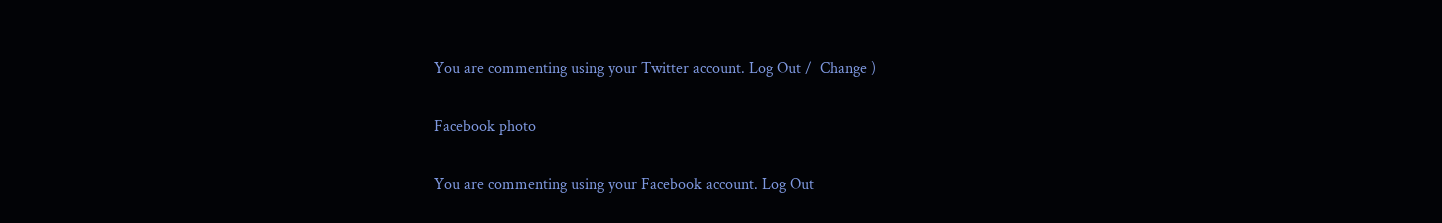You are commenting using your Twitter account. Log Out /  Change )

Facebook photo

You are commenting using your Facebook account. Log Out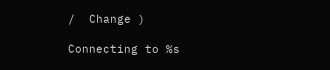/  Change )

Connecting to %s